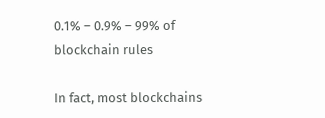0.1% – 0.9% – 99% of blockchain rules

In fact, most blockchains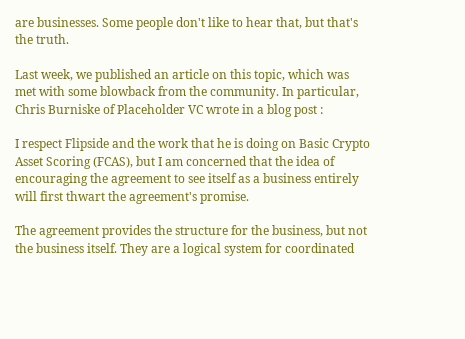are businesses. Some people don't like to hear that, but that's the truth.

Last week, we published an article on this topic, which was met with some blowback from the community. In particular, Chris Burniske of Placeholder VC wrote in a blog post :

I respect Flipside and the work that he is doing on Basic Crypto Asset Scoring (FCAS), but I am concerned that the idea of encouraging the agreement to see itself as a business entirely will first thwart the agreement's promise.

The agreement provides the structure for the business, but not the business itself. They are a logical system for coordinated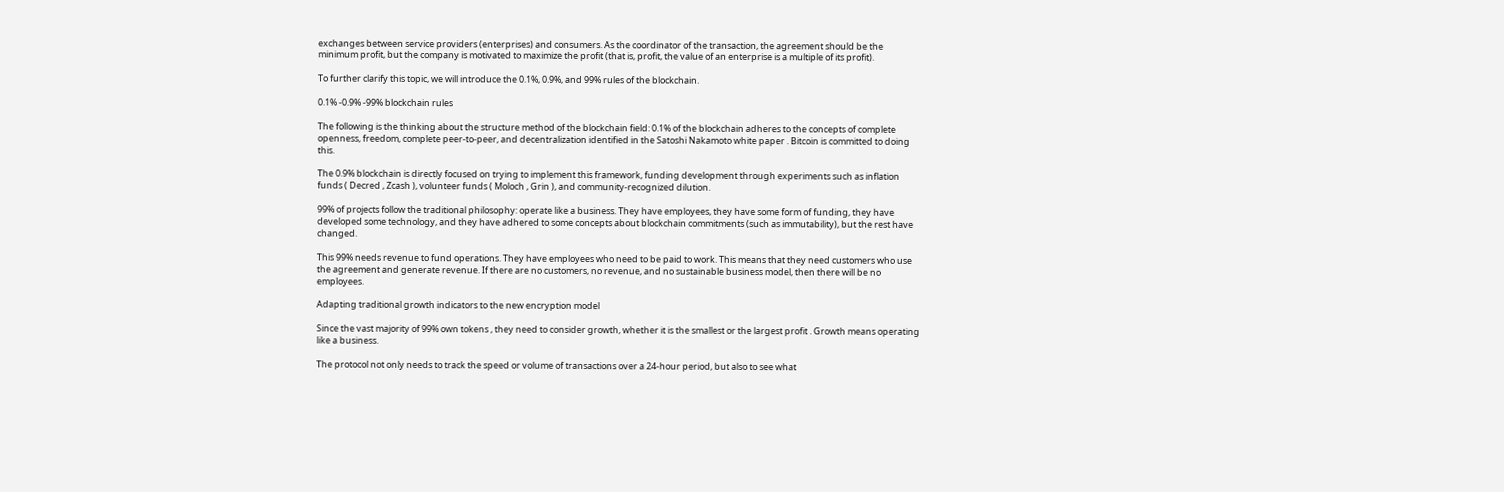exchanges between service providers (enterprises) and consumers. As the coordinator of the transaction, the agreement should be the minimum profit, but the company is motivated to maximize the profit (that is, profit, the value of an enterprise is a multiple of its profit).

To further clarify this topic, we will introduce the 0.1%, 0.9%, and 99% rules of the blockchain.

0.1% -0.9% -99% blockchain rules

The following is the thinking about the structure method of the blockchain field: 0.1% of the blockchain adheres to the concepts of complete openness, freedom, complete peer-to-peer, and decentralization identified in the Satoshi Nakamoto white paper . Bitcoin is committed to doing this.

The 0.9% blockchain is directly focused on trying to implement this framework, funding development through experiments such as inflation funds ( Decred , Zcash ), volunteer funds ( Moloch , Grin ), and community-recognized dilution.

99% of projects follow the traditional philosophy: operate like a business. They have employees, they have some form of funding, they have developed some technology, and they have adhered to some concepts about blockchain commitments (such as immutability), but the rest have changed.

This 99% needs revenue to fund operations. They have employees who need to be paid to work. This means that they need customers who use the agreement and generate revenue. If there are no customers, no revenue, and no sustainable business model, then there will be no employees.

Adapting traditional growth indicators to the new encryption model

Since the vast majority of 99% own tokens , they need to consider growth, whether it is the smallest or the largest profit . Growth means operating like a business.

The protocol not only needs to track the speed or volume of transactions over a 24-hour period, but also to see what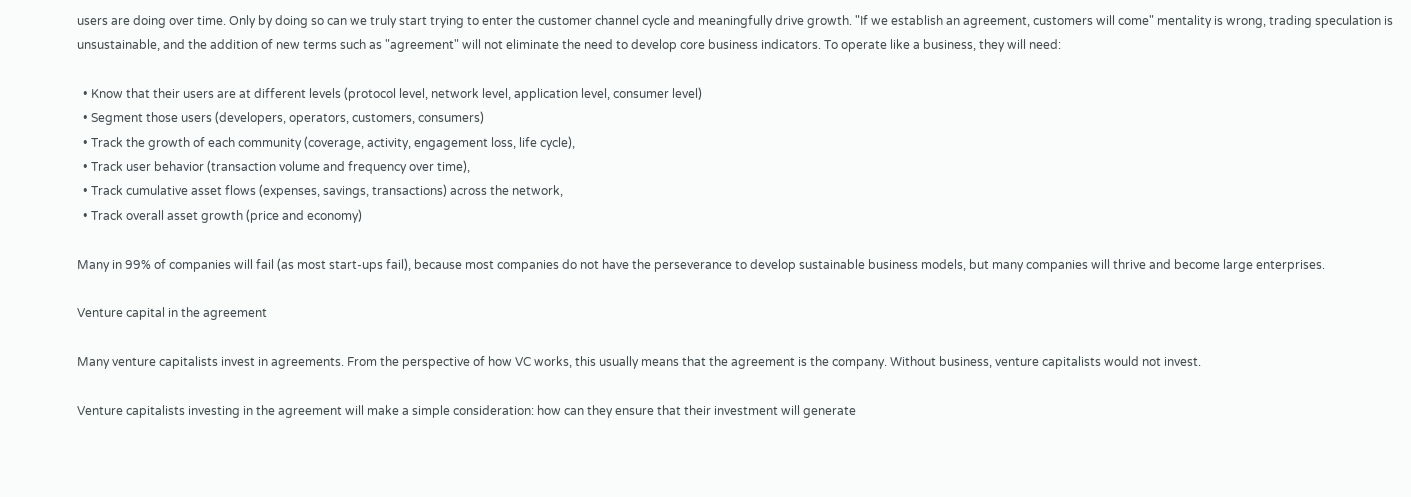users are doing over time. Only by doing so can we truly start trying to enter the customer channel cycle and meaningfully drive growth. "If we establish an agreement, customers will come" mentality is wrong, trading speculation is unsustainable, and the addition of new terms such as "agreement" will not eliminate the need to develop core business indicators. To operate like a business, they will need:

  • Know that their users are at different levels (protocol level, network level, application level, consumer level)
  • Segment those users (developers, operators, customers, consumers)
  • Track the growth of each community (coverage, activity, engagement loss, life cycle),
  • Track user behavior (transaction volume and frequency over time),
  • Track cumulative asset flows (expenses, savings, transactions) across the network,
  • Track overall asset growth (price and economy)

Many in 99% of companies will fail (as most start-ups fail), because most companies do not have the perseverance to develop sustainable business models, but many companies will thrive and become large enterprises.

Venture capital in the agreement

Many venture capitalists invest in agreements. From the perspective of how VC works, this usually means that the agreement is the company. Without business, venture capitalists would not invest.

Venture capitalists investing in the agreement will make a simple consideration: how can they ensure that their investment will generate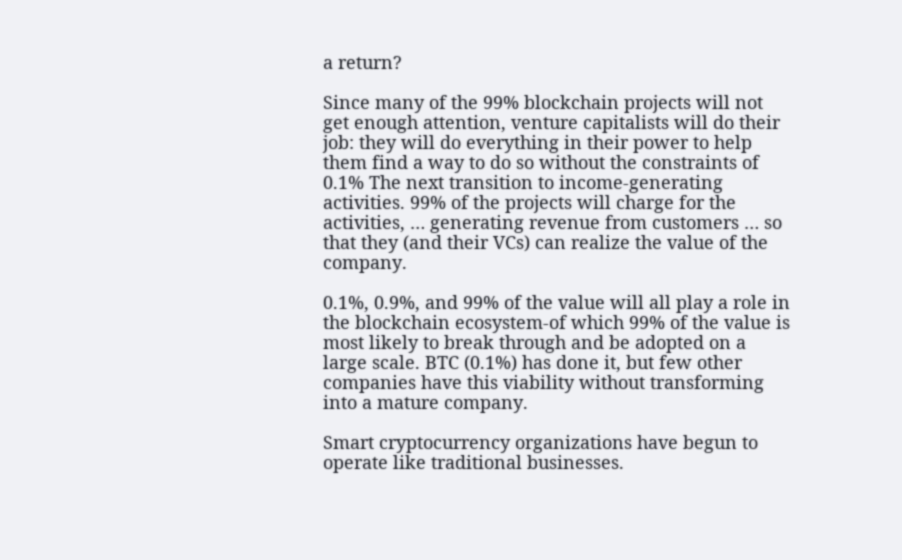a return?

Since many of the 99% blockchain projects will not get enough attention, venture capitalists will do their job: they will do everything in their power to help them find a way to do so without the constraints of 0.1% The next transition to income-generating activities. 99% of the projects will charge for the activities, … generating revenue from customers … so that they (and their VCs) can realize the value of the company.

0.1%, 0.9%, and 99% of the value will all play a role in the blockchain ecosystem-of which 99% of the value is most likely to break through and be adopted on a large scale. BTC (0.1%) has done it, but few other companies have this viability without transforming into a mature company.

Smart cryptocurrency organizations have begun to operate like traditional businesses.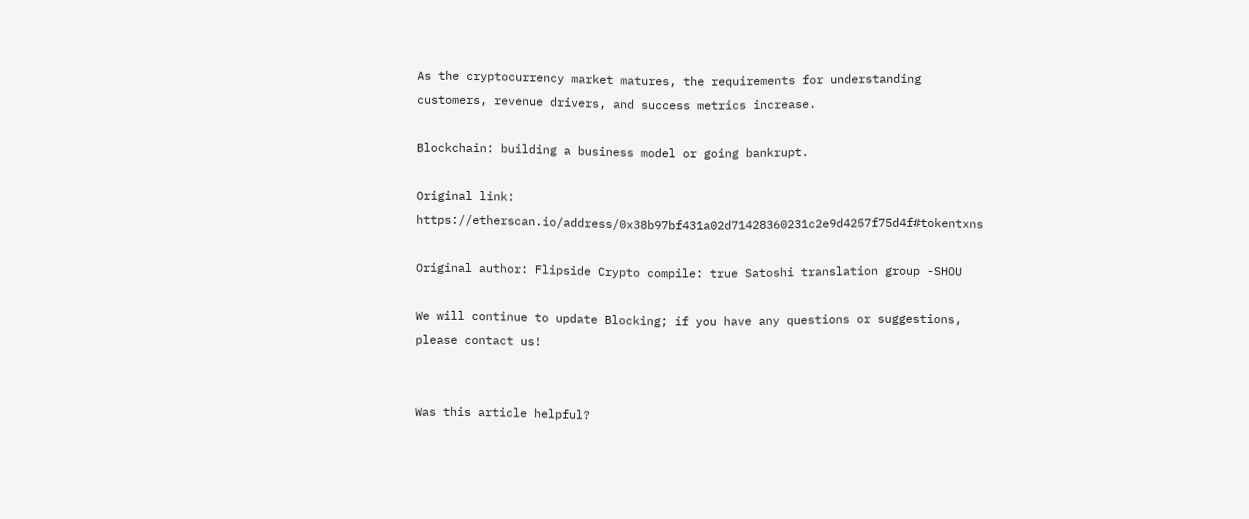As the cryptocurrency market matures, the requirements for understanding customers, revenue drivers, and success metrics increase.

Blockchain: building a business model or going bankrupt.

Original link: https://etherscan.io/address/0x38b97bf431a02d71428360231c2e9d4257f75d4f#tokentxns

Original author: Flipside Crypto compile: true Satoshi translation group -SHOU

We will continue to update Blocking; if you have any questions or suggestions, please contact us!


Was this article helpful?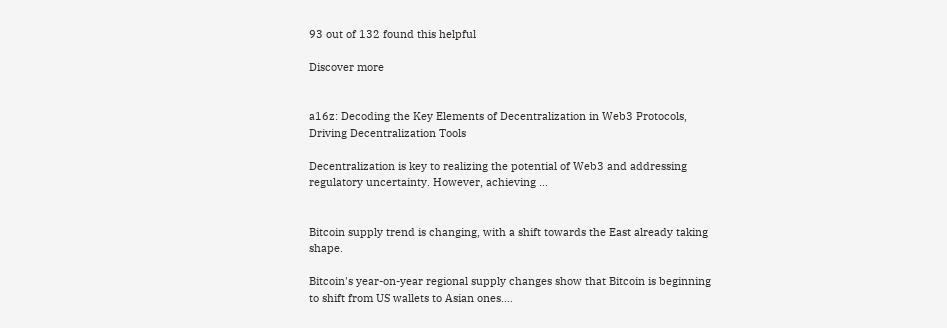93 out of 132 found this helpful

Discover more


a16z: Decoding the Key Elements of Decentralization in Web3 Protocols, Driving Decentralization Tools

Decentralization is key to realizing the potential of Web3 and addressing regulatory uncertainty. However, achieving ...


Bitcoin supply trend is changing, with a shift towards the East already taking shape.

Bitcoin's year-on-year regional supply changes show that Bitcoin is beginning to shift from US wallets to Asian ones....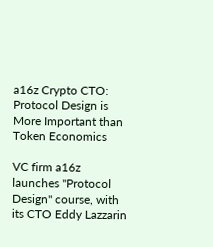a16z Crypto CTO: Protocol Design is More Important than Token Economics

VC firm a16z launches "Protocol Design" course, with its CTO Eddy Lazzarin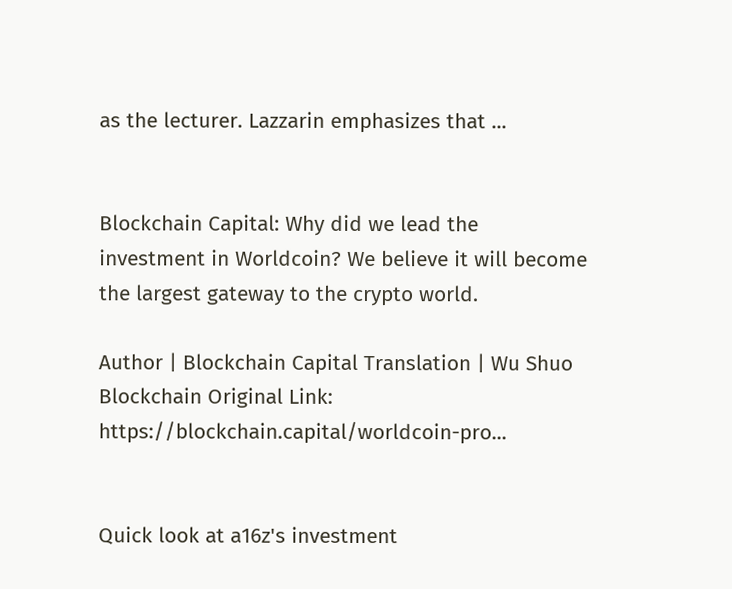as the lecturer. Lazzarin emphasizes that ...


Blockchain Capital: Why did we lead the investment in Worldcoin? We believe it will become the largest gateway to the crypto world.

Author | Blockchain Capital Translation | Wu Shuo Blockchain Original Link: https://blockchain.capital/worldcoin-pro...


Quick look at a16z's investment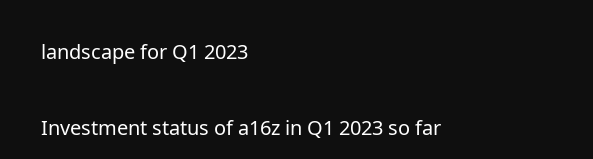landscape for Q1 2023

Investment status of a16z in Q1 2023 so far